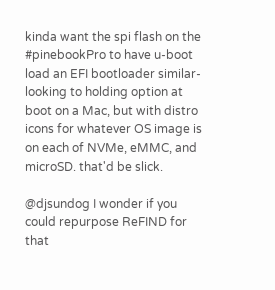kinda want the spi flash on the #pinebookPro to have u-boot load an EFI bootloader similar-looking to holding option at boot on a Mac, but with distro icons for whatever OS image is on each of NVMe, eMMC, and microSD. that'd be slick.

@djsundog I wonder if you could repurpose ReFIND for that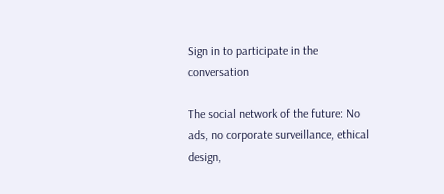Sign in to participate in the conversation

The social network of the future: No ads, no corporate surveillance, ethical design,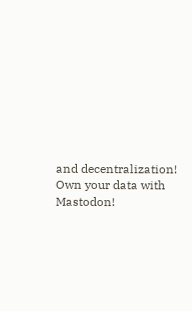and decentralization! Own your data with Mastodon!